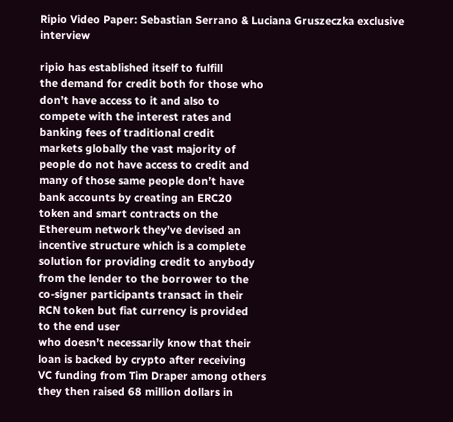Ripio Video Paper: Sebastian Serrano & Luciana Gruszeczka exclusive interview

ripio has established itself to fulfill
the demand for credit both for those who
don’t have access to it and also to
compete with the interest rates and
banking fees of traditional credit
markets globally the vast majority of
people do not have access to credit and
many of those same people don’t have
bank accounts by creating an ERC20
token and smart contracts on the
Ethereum network they’ve devised an
incentive structure which is a complete
solution for providing credit to anybody
from the lender to the borrower to the
co-signer participants transact in their
RCN token but fiat currency is provided
to the end user
who doesn’t necessarily know that their
loan is backed by crypto after receiving
VC funding from Tim Draper among others
they then raised 68 million dollars in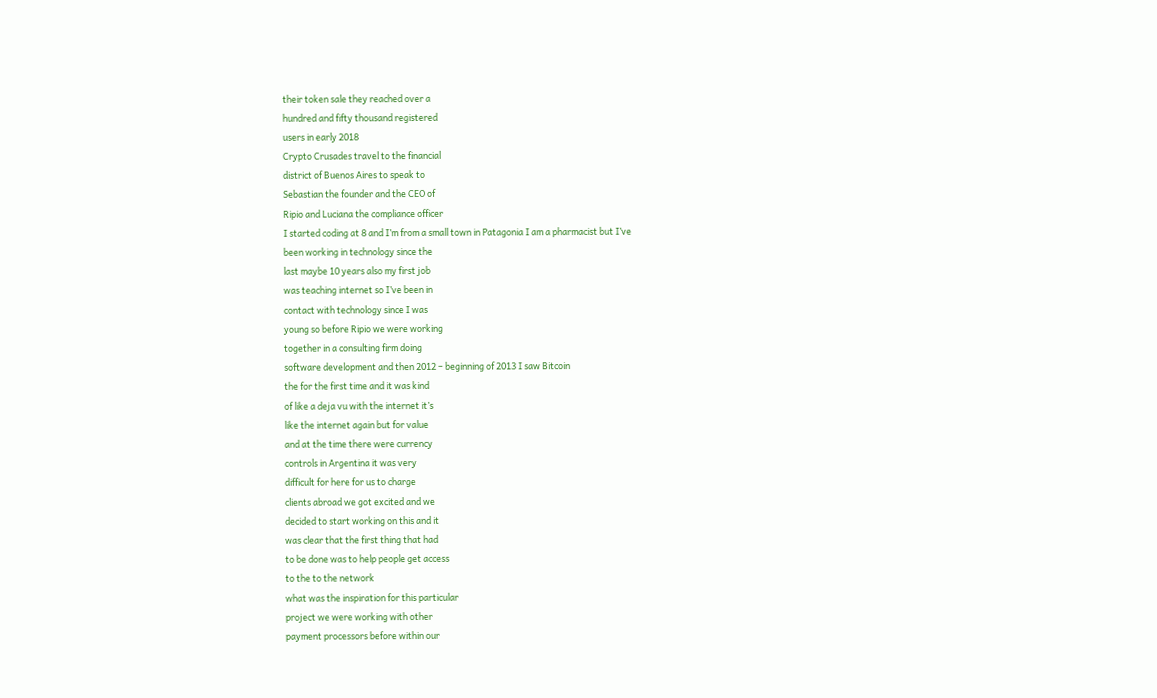their token sale they reached over a
hundred and fifty thousand registered
users in early 2018
Crypto Crusades travel to the financial
district of Buenos Aires to speak to
Sebastian the founder and the CEO of
Ripio and Luciana the compliance officer
I started coding at 8 and I’m from a small town in Patagonia I am a pharmacist but I’ve
been working in technology since the
last maybe 10 years also my first job
was teaching internet so I’ve been in
contact with technology since I was
young so before Ripio we were working
together in a consulting firm doing
software development and then 2012 – beginning of 2013 I saw Bitcoin
the for the first time and it was kind
of like a deja vu with the internet it’s
like the internet again but for value
and at the time there were currency
controls in Argentina it was very
difficult for here for us to charge
clients abroad we got excited and we
decided to start working on this and it
was clear that the first thing that had
to be done was to help people get access
to the to the network
what was the inspiration for this particular
project we were working with other
payment processors before within our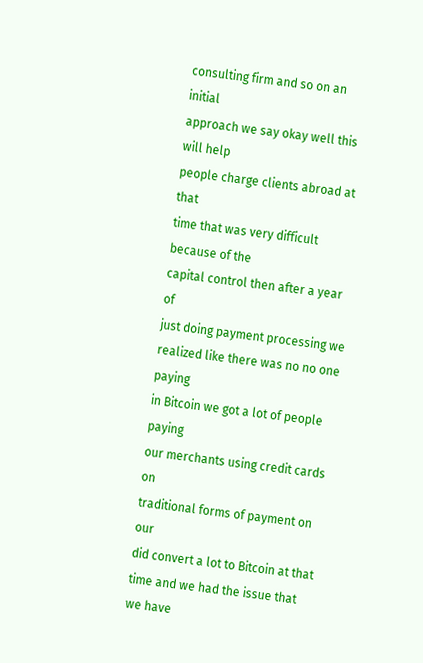consulting firm and so on an initial
approach we say okay well this will help
people charge clients abroad at that
time that was very difficult because of the
capital control then after a year of
just doing payment processing we
realized like there was no no one paying
in Bitcoin we got a lot of people paying
our merchants using credit cards on
traditional forms of payment on our
did convert a lot to Bitcoin at that
time and we had the issue that we have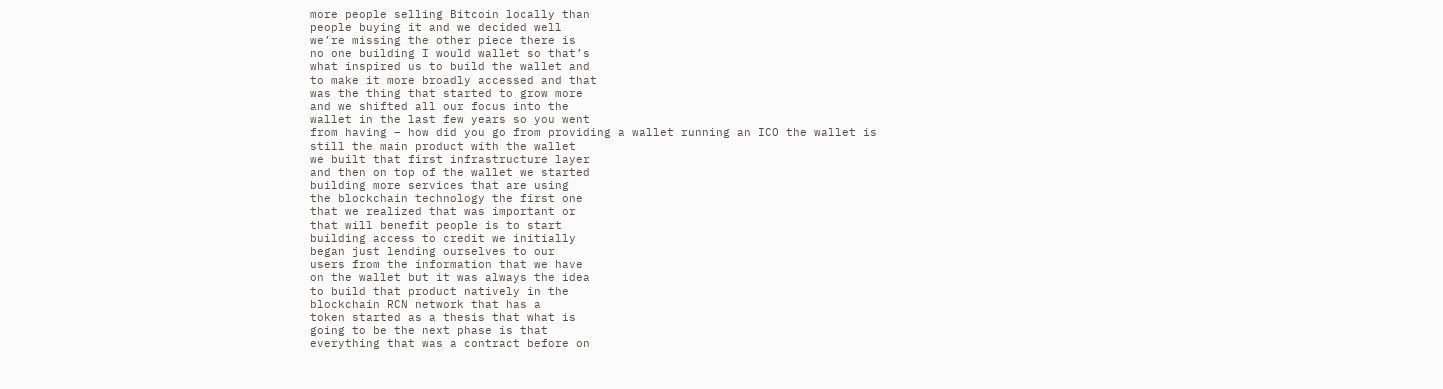more people selling Bitcoin locally than
people buying it and we decided well
we’re missing the other piece there is
no one building I would wallet so that’s
what inspired us to build the wallet and
to make it more broadly accessed and that
was the thing that started to grow more
and we shifted all our focus into the
wallet in the last few years so you went
from having – how did you go from providing a wallet running an ICO the wallet is
still the main product with the wallet
we built that first infrastructure layer
and then on top of the wallet we started
building more services that are using
the blockchain technology the first one
that we realized that was important or
that will benefit people is to start
building access to credit we initially
began just lending ourselves to our
users from the information that we have
on the wallet but it was always the idea
to build that product natively in the
blockchain RCN network that has a
token started as a thesis that what is
going to be the next phase is that
everything that was a contract before on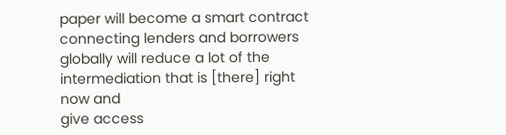paper will become a smart contract
connecting lenders and borrowers
globally will reduce a lot of the
intermediation that is [there] right now and
give access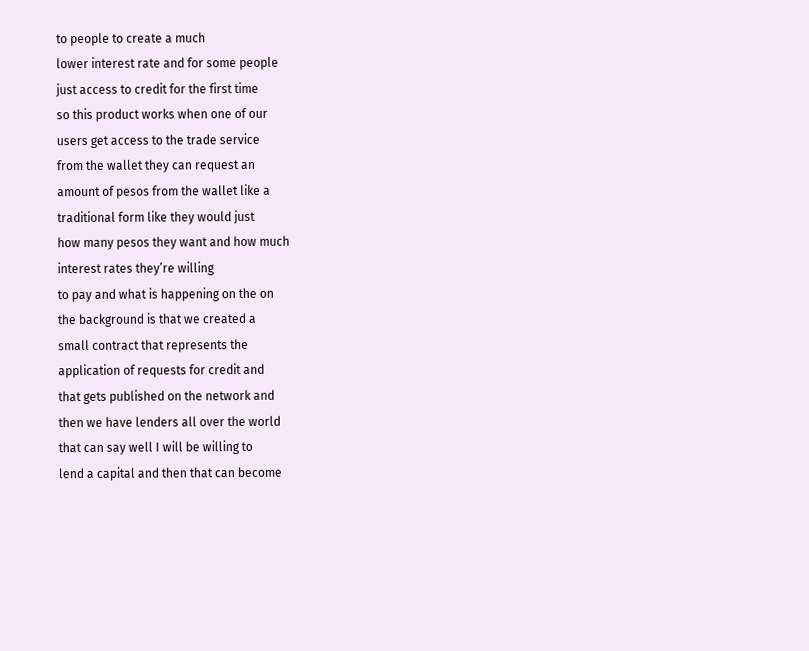to people to create a much
lower interest rate and for some people
just access to credit for the first time
so this product works when one of our
users get access to the trade service
from the wallet they can request an
amount of pesos from the wallet like a
traditional form like they would just
how many pesos they want and how much
interest rates they’re willing
to pay and what is happening on the on
the background is that we created a
small contract that represents the
application of requests for credit and
that gets published on the network and
then we have lenders all over the world
that can say well I will be willing to
lend a capital and then that can become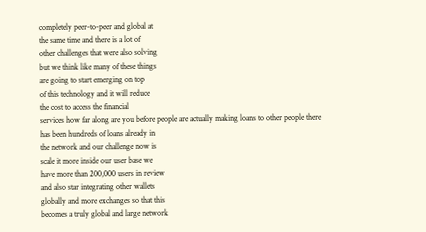completely peer-to-peer and global at
the same time and there is a lot of
other challenges that were also solving
but we think like many of these things
are going to start emerging on top
of this technology and it will reduce
the cost to access the financial
services how far along are you before people are actually making loans to other people there
has been hundreds of loans already in
the network and our challenge now is
scale it more inside our user base we
have more than 200,000 users in review
and also star integrating other wallets
globally and more exchanges so that this
becomes a truly global and large network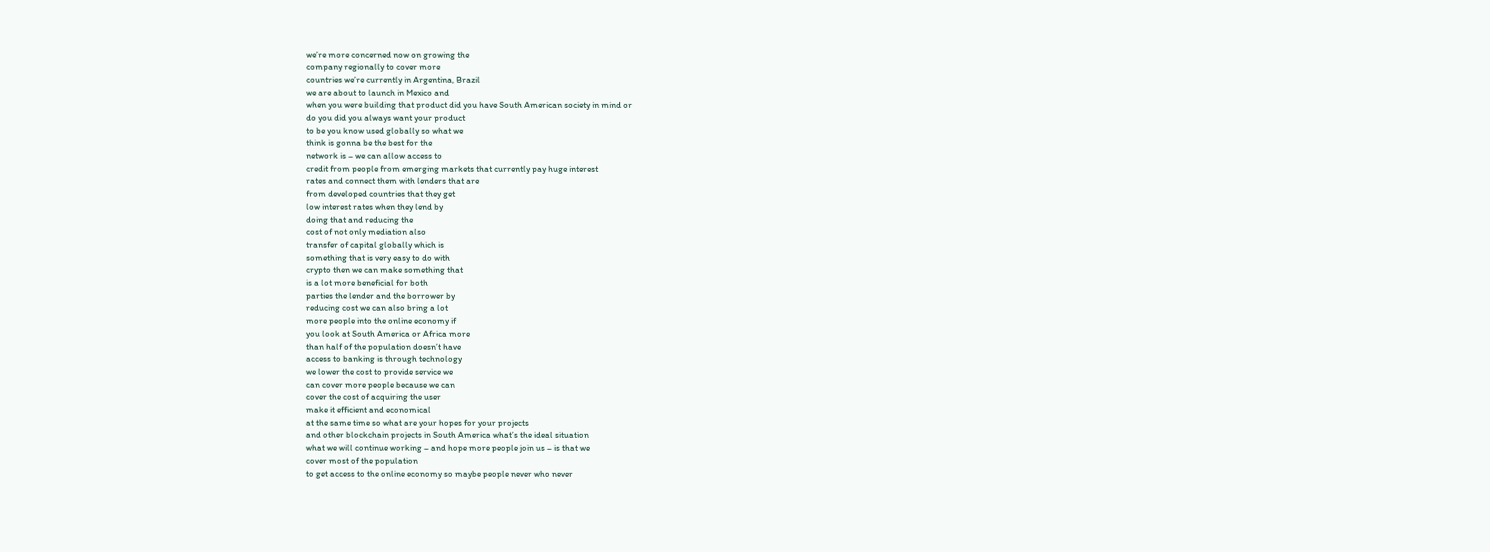we’re more concerned now on growing the
company regionally to cover more
countries we’re currently in Argentina, Brazil
we are about to launch in Mexico and
when you were building that product did you have South American society in mind or
do you did you always want your product
to be you know used globally so what we
think is gonna be the best for the
network is – we can allow access to
credit from people from emerging markets that currently pay huge interest
rates and connect them with lenders that are
from developed countries that they get
low interest rates when they lend by
doing that and reducing the
cost of not only mediation also
transfer of capital globally which is
something that is very easy to do with
crypto then we can make something that
is a lot more beneficial for both
parties the lender and the borrower by
reducing cost we can also bring a lot
more people into the online economy if
you look at South America or Africa more
than half of the population doesn’t have
access to banking is through technology
we lower the cost to provide service we
can cover more people because we can
cover the cost of acquiring the user
make it efficient and economical
at the same time so what are your hopes for your projects
and other blockchain projects in South America what’s the ideal situation
what we will continue working – and hope more people join us – is that we
cover most of the population
to get access to the online economy so maybe people never who never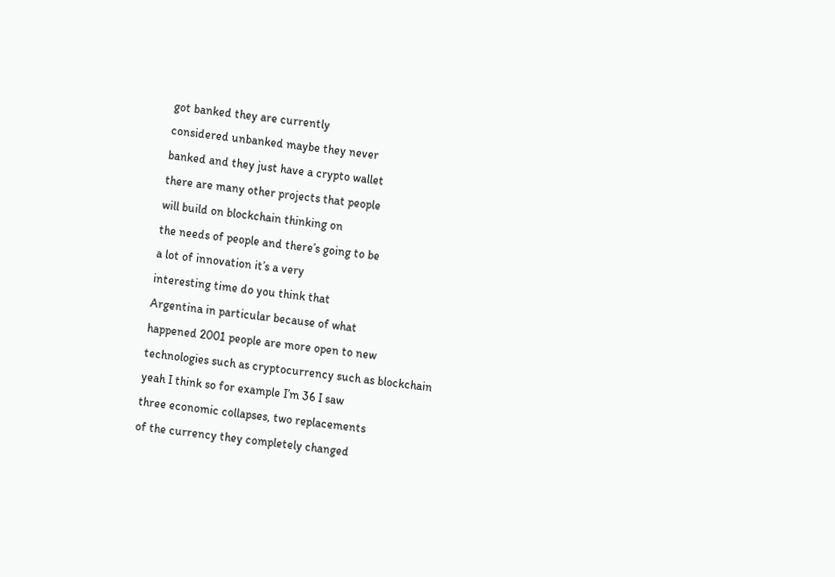got banked they are currently
considered unbanked maybe they never
banked and they just have a crypto wallet
there are many other projects that people
will build on blockchain thinking on
the needs of people and there’s going to be
a lot of innovation it’s a very
interesting time do you think that
Argentina in particular because of what
happened 2001 people are more open to new
technologies such as cryptocurrency such as blockchain
yeah I think so for example I’m 36 I saw
three economic collapses, two replacements
of the currency they completely changed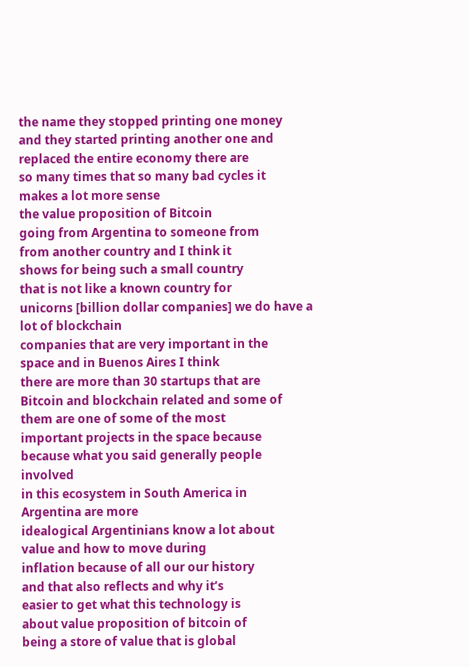the name they stopped printing one money
and they started printing another one and
replaced the entire economy there are
so many times that so many bad cycles it
makes a lot more sense
the value proposition of Bitcoin
going from Argentina to someone from
from another country and I think it
shows for being such a small country
that is not like a known country for
unicorns [billion dollar companies] we do have a lot of blockchain
companies that are very important in the
space and in Buenos Aires I think
there are more than 30 startups that are
Bitcoin and blockchain related and some of
them are one of some of the most
important projects in the space because
because what you said generally people involved
in this ecosystem in South America in
Argentina are more
idealogical Argentinians know a lot about
value and how to move during
inflation because of all our our history
and that also reflects and why it’s
easier to get what this technology is
about value proposition of bitcoin of
being a store of value that is global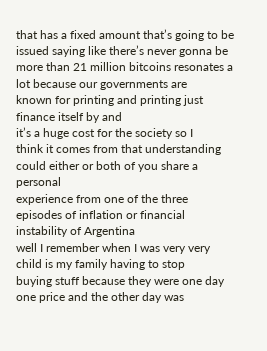that has a fixed amount that’s going to be
issued saying like there’s never gonna be
more than 21 million bitcoins resonates a lot because our governments are
known for printing and printing just
finance itself by and
it’s a huge cost for the society so I
think it comes from that understanding
could either or both of you share a personal
experience from one of the three
episodes of inflation or financial
instability of Argentina
well I remember when I was very very
child is my family having to stop
buying stuff because they were one day
one price and the other day was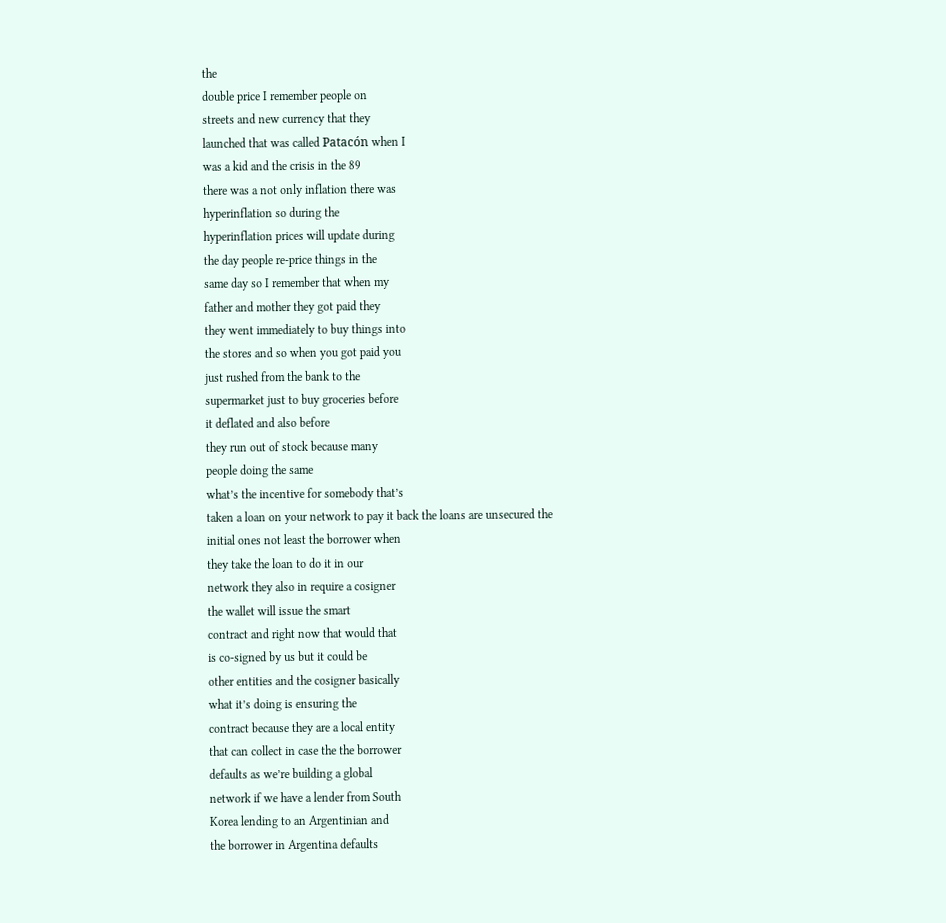the
double price I remember people on
streets and new currency that they
launched that was called Patacón when I
was a kid and the crisis in the 89
there was a not only inflation there was
hyperinflation so during the
hyperinflation prices will update during
the day people re-price things in the
same day so I remember that when my
father and mother they got paid they
they went immediately to buy things into
the stores and so when you got paid you
just rushed from the bank to the
supermarket just to buy groceries before
it deflated and also before
they run out of stock because many
people doing the same
what’s the incentive for somebody that’s
taken a loan on your network to pay it back the loans are unsecured the
initial ones not least the borrower when
they take the loan to do it in our
network they also in require a cosigner
the wallet will issue the smart
contract and right now that would that
is co-signed by us but it could be
other entities and the cosigner basically
what it’s doing is ensuring the
contract because they are a local entity
that can collect in case the the borrower
defaults as we’re building a global
network if we have a lender from South
Korea lending to an Argentinian and
the borrower in Argentina defaults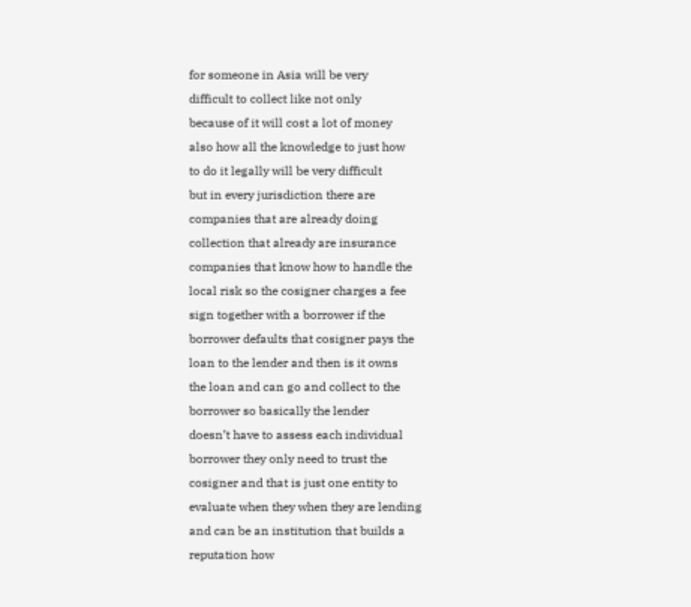for someone in Asia will be very
difficult to collect like not only
because of it will cost a lot of money
also how all the knowledge to just how
to do it legally will be very difficult
but in every jurisdiction there are
companies that are already doing
collection that already are insurance
companies that know how to handle the
local risk so the cosigner charges a fee
sign together with a borrower if the
borrower defaults that cosigner pays the
loan to the lender and then is it owns
the loan and can go and collect to the
borrower so basically the lender
doesn’t have to assess each individual
borrower they only need to trust the
cosigner and that is just one entity to
evaluate when they when they are lending
and can be an institution that builds a
reputation how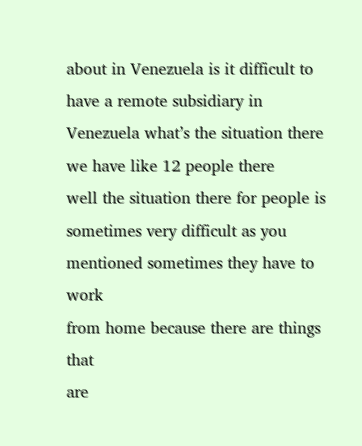about in Venezuela is it difficult to have a remote subsidiary in Venezuela what’s the situation there we have like 12 people there
well the situation there for people is
sometimes very difficult as you
mentioned sometimes they have to work
from home because there are things that
are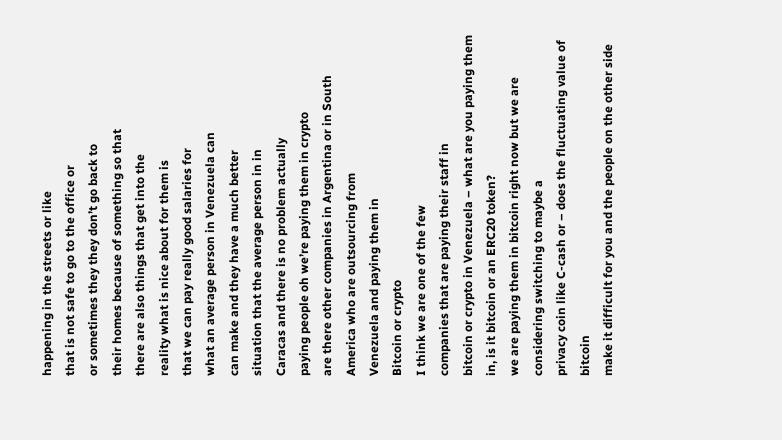happening in the streets or like
that is not safe to go to the office or
or sometimes they they don’t go back to
their homes because of something so that
there are also things that get into the
reality what is nice about for them is
that we can pay really good salaries for
what an average person in Venezuela can
can make and they have a much better
situation that the average person in in
Caracas and there is no problem actually
paying people oh we’re paying them in crypto
are there other companies in Argentina or in South
America who are outsourcing from
Venezuela and paying them in
Bitcoin or crypto
I think we are one of the few
companies that are paying their staff in
bitcoin or crypto in Venezuela – what are you paying them in, is it bitcoin or an ERC20 token?
we are paying them in bitcoin right now but we are
considering switching to maybe a
privacy coin like C-cash or – does the fluctuating value of bitcoin
make it difficult for you and the people on the other side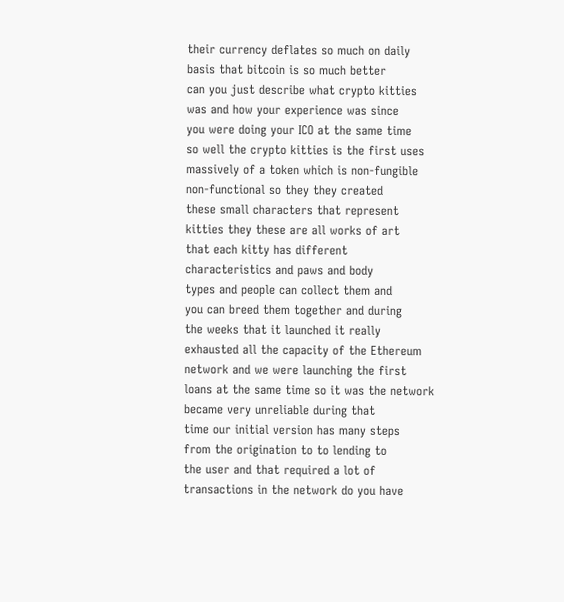their currency deflates so much on daily
basis that bitcoin is so much better
can you just describe what crypto kitties
was and how your experience was since
you were doing your ICO at the same time
so well the crypto kitties is the first uses massively of a token which is non-fungible
non-functional so they they created
these small characters that represent
kitties they these are all works of art
that each kitty has different
characteristics and paws and body
types and people can collect them and
you can breed them together and during
the weeks that it launched it really
exhausted all the capacity of the Ethereum
network and we were launching the first
loans at the same time so it was the network became very unreliable during that
time our initial version has many steps
from the origination to to lending to
the user and that required a lot of
transactions in the network do you have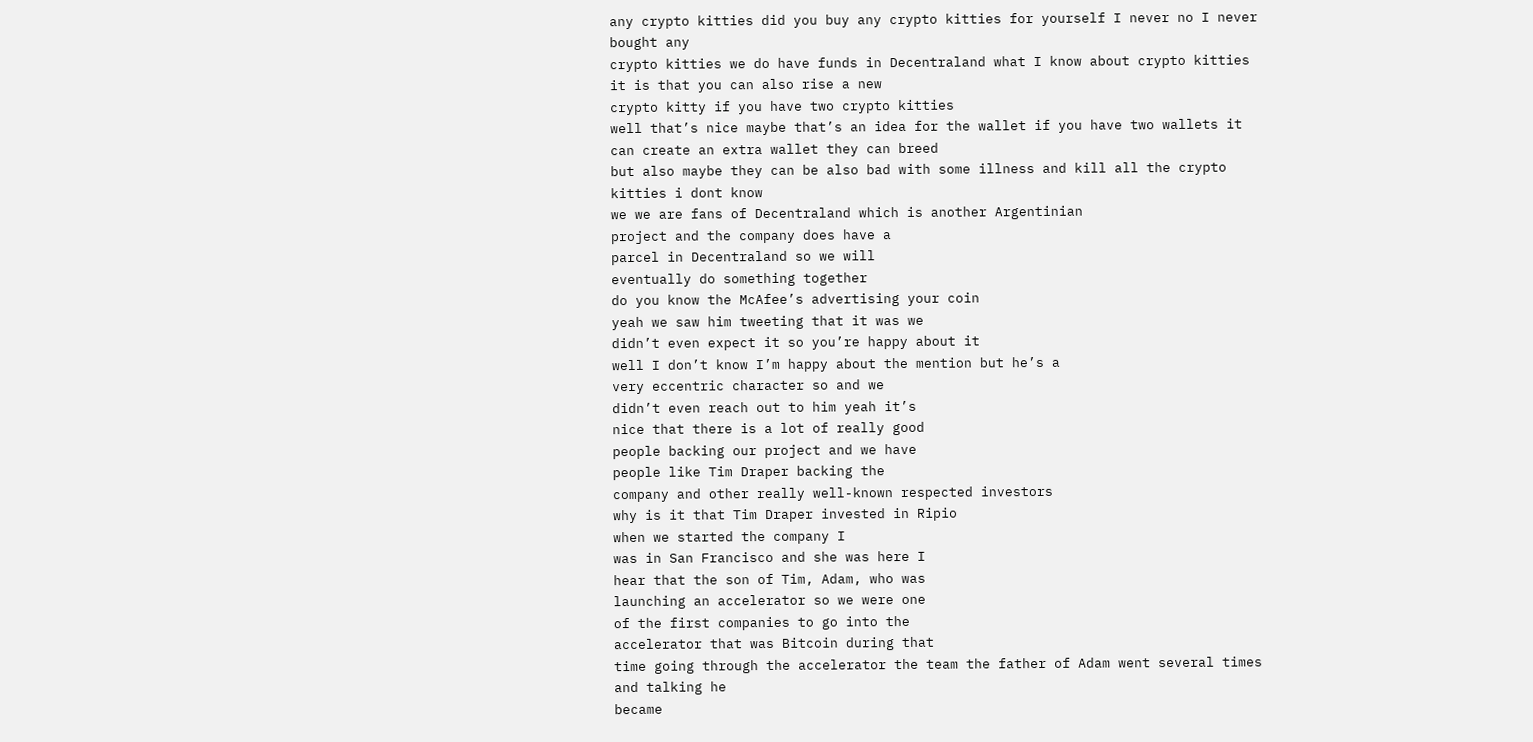any crypto kitties did you buy any crypto kitties for yourself I never no I never bought any
crypto kitties we do have funds in Decentraland what I know about crypto kitties
it is that you can also rise a new
crypto kitty if you have two crypto kitties
well that’s nice maybe that’s an idea for the wallet if you have two wallets it can create an extra wallet they can breed
but also maybe they can be also bad with some illness and kill all the crypto kitties i dont know
we we are fans of Decentraland which is another Argentinian
project and the company does have a
parcel in Decentraland so we will
eventually do something together
do you know the McAfee’s advertising your coin
yeah we saw him tweeting that it was we
didn’t even expect it so you’re happy about it
well I don’t know I’m happy about the mention but he’s a
very eccentric character so and we
didn’t even reach out to him yeah it’s
nice that there is a lot of really good
people backing our project and we have
people like Tim Draper backing the
company and other really well-known respected investors
why is it that Tim Draper invested in Ripio
when we started the company I
was in San Francisco and she was here I
hear that the son of Tim, Adam, who was
launching an accelerator so we were one
of the first companies to go into the
accelerator that was Bitcoin during that
time going through the accelerator the team the father of Adam went several times and talking he
became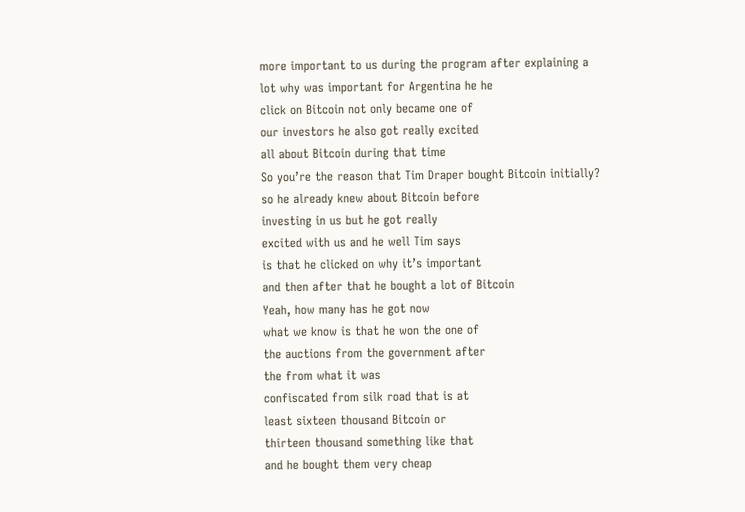more important to us during the program after explaining a
lot why was important for Argentina he he
click on Bitcoin not only became one of
our investors he also got really excited
all about Bitcoin during that time
So you’re the reason that Tim Draper bought Bitcoin initially?
so he already knew about Bitcoin before
investing in us but he got really
excited with us and he well Tim says
is that he clicked on why it’s important
and then after that he bought a lot of Bitcoin
Yeah, how many has he got now
what we know is that he won the one of
the auctions from the government after
the from what it was
confiscated from silk road that is at
least sixteen thousand Bitcoin or
thirteen thousand something like that
and he bought them very cheap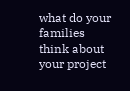what do your families think about your project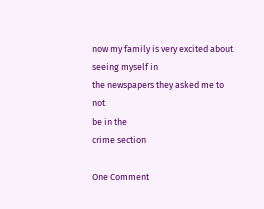now my family is very excited about seeing myself in
the newspapers they asked me to not
be in the
crime section

One Comment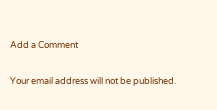Add a Comment

Your email address will not be published.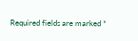Required fields are marked *